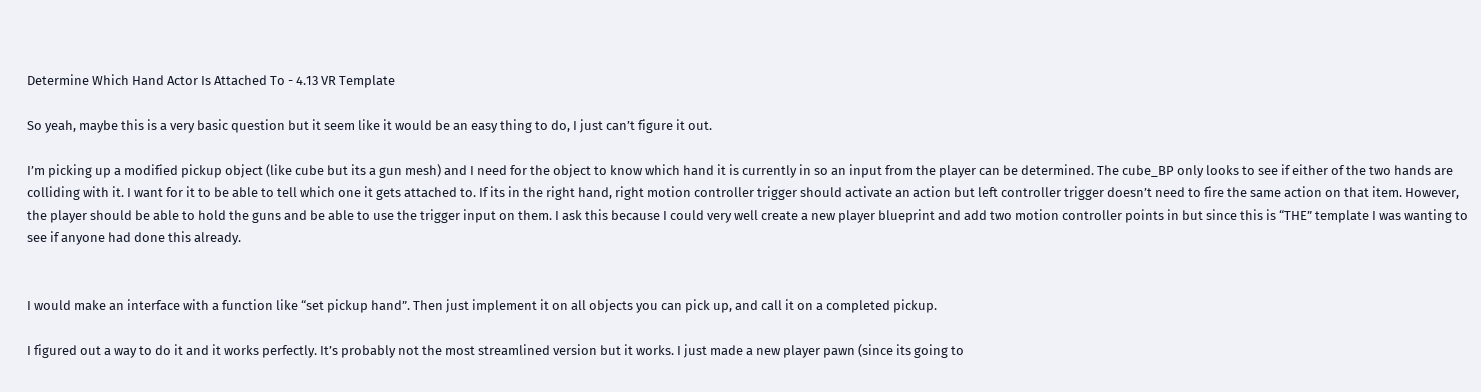Determine Which Hand Actor Is Attached To - 4.13 VR Template

So yeah, maybe this is a very basic question but it seem like it would be an easy thing to do, I just can’t figure it out.

I’m picking up a modified pickup object (like cube but its a gun mesh) and I need for the object to know which hand it is currently in so an input from the player can be determined. The cube_BP only looks to see if either of the two hands are colliding with it. I want for it to be able to tell which one it gets attached to. If its in the right hand, right motion controller trigger should activate an action but left controller trigger doesn’t need to fire the same action on that item. However, the player should be able to hold the guns and be able to use the trigger input on them. I ask this because I could very well create a new player blueprint and add two motion controller points in but since this is “THE” template I was wanting to see if anyone had done this already.


I would make an interface with a function like “set pickup hand”. Then just implement it on all objects you can pick up, and call it on a completed pickup.

I figured out a way to do it and it works perfectly. It’s probably not the most streamlined version but it works. I just made a new player pawn (since its going to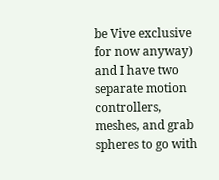be Vive exclusive for now anyway) and I have two separate motion controllers, meshes, and grab spheres to go with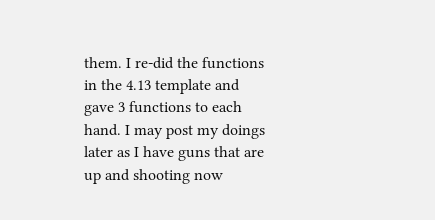them. I re-did the functions in the 4.13 template and gave 3 functions to each hand. I may post my doings later as I have guns that are up and shooting now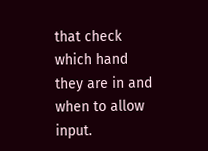that check which hand they are in and when to allow input.